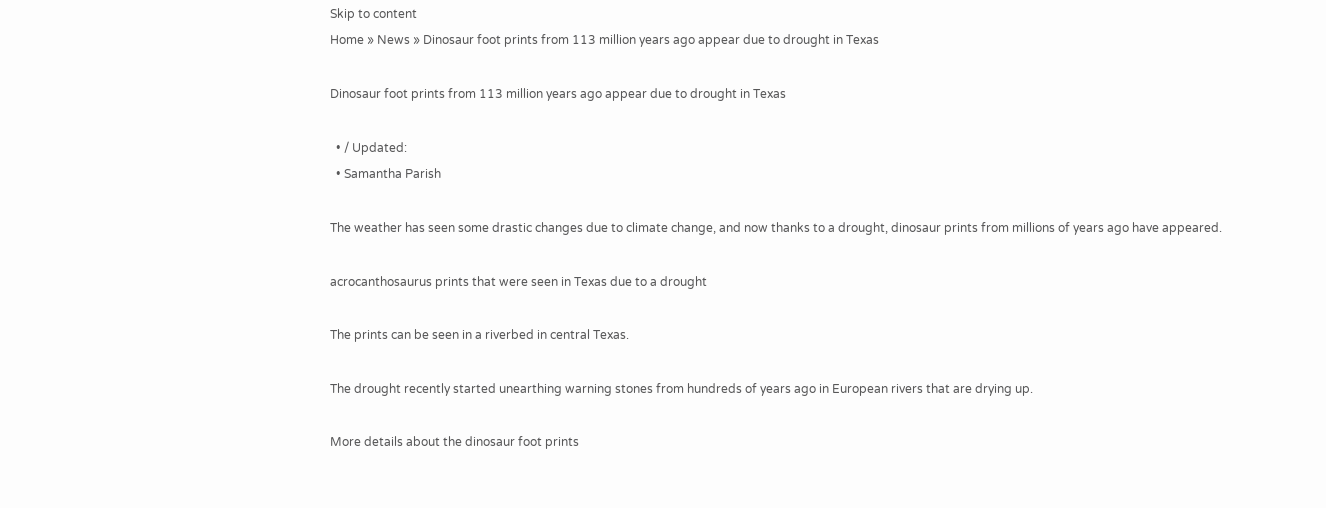Skip to content
Home » News » Dinosaur foot prints from 113 million years ago appear due to drought in Texas

Dinosaur foot prints from 113 million years ago appear due to drought in Texas

  • / Updated:
  • Samantha Parish

The weather has seen some drastic changes due to climate change, and now thanks to a drought, dinosaur prints from millions of years ago have appeared.

acrocanthosaurus prints that were seen in Texas due to a drought

The prints can be seen in a riverbed in central Texas.

The drought recently started unearthing warning stones from hundreds of years ago in European rivers that are drying up.

More details about the dinosaur foot prints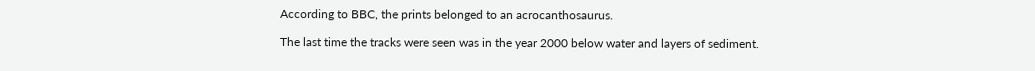According to BBC, the prints belonged to an acrocanthosaurus.

The last time the tracks were seen was in the year 2000 below water and layers of sediment.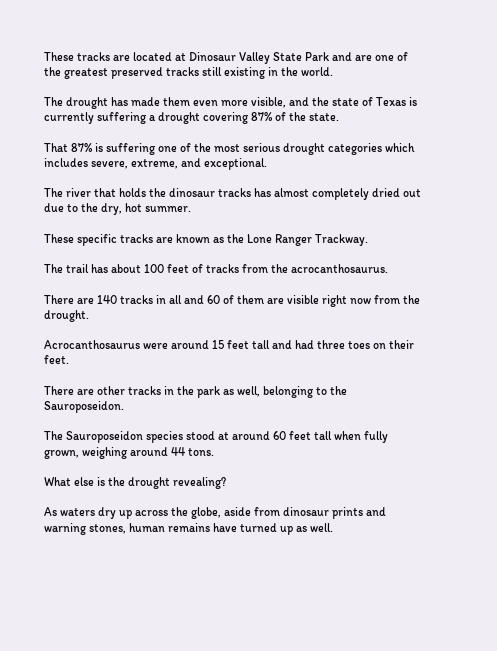These tracks are located at Dinosaur Valley State Park and are one of the greatest preserved tracks still existing in the world.

The drought has made them even more visible, and the state of Texas is currently suffering a drought covering 87% of the state.

That 87% is suffering one of the most serious drought categories which includes severe, extreme, and exceptional.

The river that holds the dinosaur tracks has almost completely dried out due to the dry, hot summer.

These specific tracks are known as the Lone Ranger Trackway.

The trail has about 100 feet of tracks from the acrocanthosaurus.

There are 140 tracks in all and 60 of them are visible right now from the drought.

Acrocanthosaurus were around 15 feet tall and had three toes on their feet.

There are other tracks in the park as well, belonging to the Sauroposeidon.

The Sauroposeidon species stood at around 60 feet tall when fully grown, weighing around 44 tons.

What else is the drought revealing?

As waters dry up across the globe, aside from dinosaur prints and warning stones, human remains have turned up as well.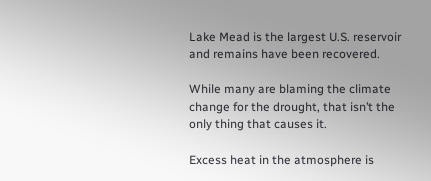Lake Mead is the largest U.S. reservoir and remains have been recovered.

While many are blaming the climate change for the drought, that isn’t the only thing that causes it.

Excess heat in the atmosphere is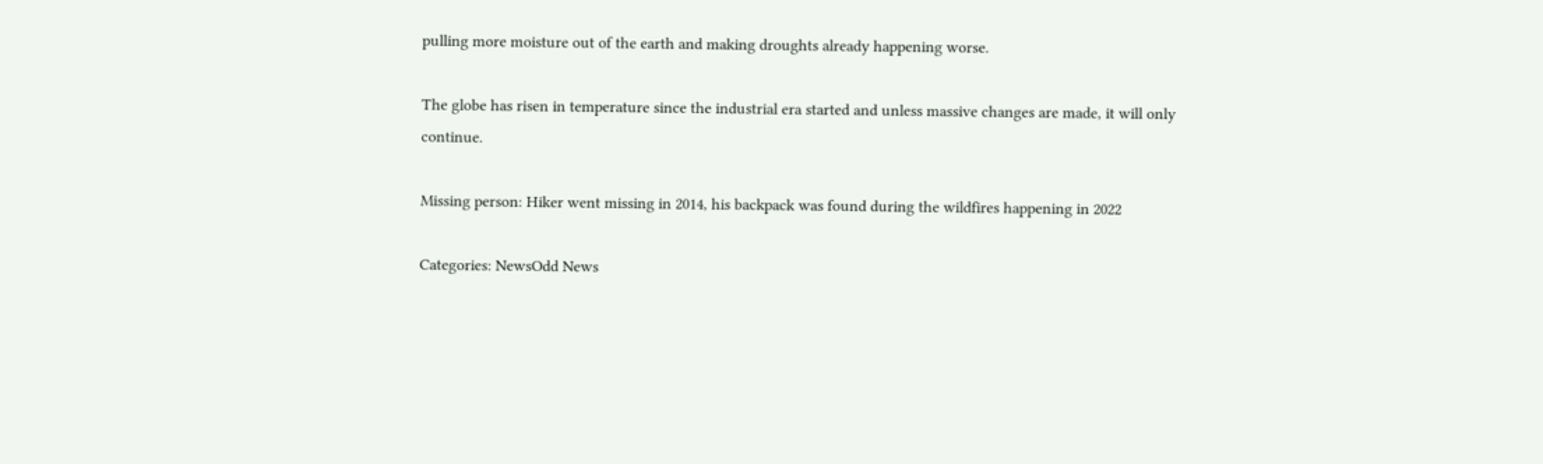pulling more moisture out of the earth and making droughts already happening worse.

The globe has risen in temperature since the industrial era started and unless massive changes are made, it will only continue.

Missing person: Hiker went missing in 2014, his backpack was found during the wildfires happening in 2022

Categories: NewsOdd News